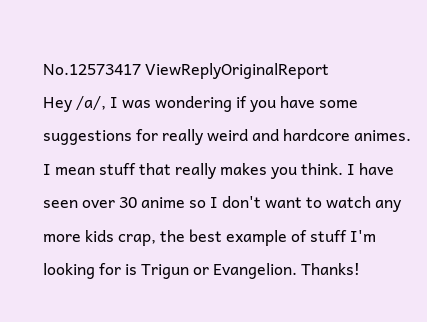No.12573417 ViewReplyOriginalReport
Hey /a/, I was wondering if you have some suggestions for really weird and hardcore animes. I mean stuff that really makes you think. I have seen over 30 anime so I don't want to watch any more kids crap, the best example of stuff I'm looking for is Trigun or Evangelion. Thanks!